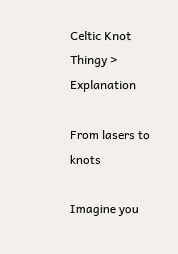Celtic Knot Thingy > Explanation

From lasers to knots

Imagine you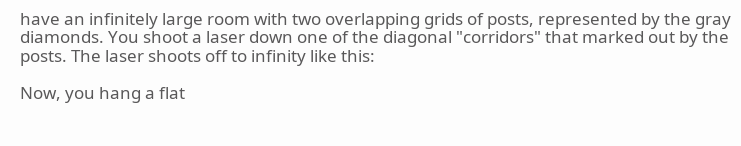have an infinitely large room with two overlapping grids of posts, represented by the gray diamonds. You shoot a laser down one of the diagonal "corridors" that marked out by the posts. The laser shoots off to infinity like this:

Now, you hang a flat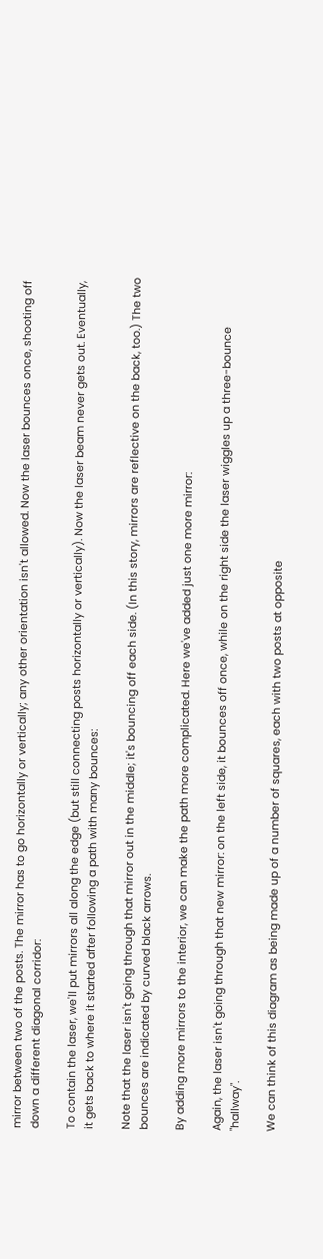mirror between two of the posts. The mirror has to go horizontally or vertically; any other orientation isn't allowed. Now the laser bounces once, shooting off down a different diagonal corridor:

To contain the laser, we'll put mirrors all along the edge (but still connecting posts horizontally or vertically). Now the laser beam never gets out. Eventually, it gets back to where it started after following a path with many bounces:

Note that the laser isn't going through that mirror out in the middle; it's bouncing off each side. (In this story, mirrors are reflective on the back, too.) The two bounces are indicated by curved black arrows.

By adding more mirrors to the interior, we can make the path more complicated. Here we've added just one more mirror:

Again, the laser isn't going through that new mirror: on the left side, it bounces off once, while on the right side the laser wiggles up a three-bounce "hallway".

We can think of this diagram as being made up of a number of squares, each with two posts at opposite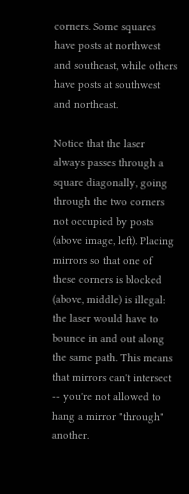corners. Some squares have posts at northwest and southeast, while others have posts at southwest and northeast.

Notice that the laser always passes through a square diagonally, going through the two corners not occupied by posts (above image, left). Placing mirrors so that one of these corners is blocked (above, middle) is illegal: the laser would have to bounce in and out along the same path. This means that mirrors can't intersect -- you're not allowed to hang a mirror "through" another.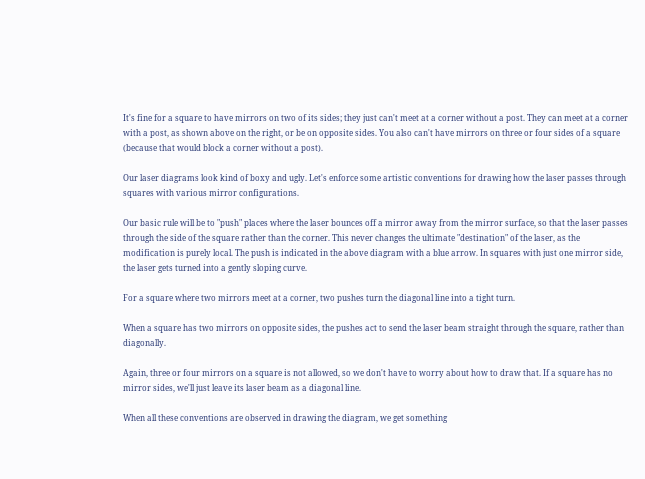It's fine for a square to have mirrors on two of its sides; they just can't meet at a corner without a post. They can meet at a corner with a post, as shown above on the right, or be on opposite sides. You also can't have mirrors on three or four sides of a square (because that would block a corner without a post).

Our laser diagrams look kind of boxy and ugly. Let's enforce some artistic conventions for drawing how the laser passes through squares with various mirror configurations.

Our basic rule will be to "push" places where the laser bounces off a mirror away from the mirror surface, so that the laser passes through the side of the square rather than the corner. This never changes the ultimate "destination" of the laser, as the modification is purely local. The push is indicated in the above diagram with a blue arrow. In squares with just one mirror side, the laser gets turned into a gently sloping curve.

For a square where two mirrors meet at a corner, two pushes turn the diagonal line into a tight turn.

When a square has two mirrors on opposite sides, the pushes act to send the laser beam straight through the square, rather than diagonally.

Again, three or four mirrors on a square is not allowed, so we don't have to worry about how to draw that. If a square has no mirror sides, we'll just leave its laser beam as a diagonal line.

When all these conventions are observed in drawing the diagram, we get something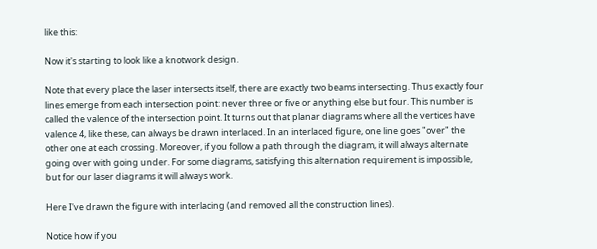like this:

Now it's starting to look like a knotwork design.

Note that every place the laser intersects itself, there are exactly two beams intersecting. Thus exactly four lines emerge from each intersection point: never three or five or anything else but four. This number is called the valence of the intersection point. It turns out that planar diagrams where all the vertices have valence 4, like these, can always be drawn interlaced. In an interlaced figure, one line goes "over" the other one at each crossing. Moreover, if you follow a path through the diagram, it will always alternate going over with going under. For some diagrams, satisfying this alternation requirement is impossible, but for our laser diagrams it will always work.

Here I've drawn the figure with interlacing (and removed all the construction lines).

Notice how if you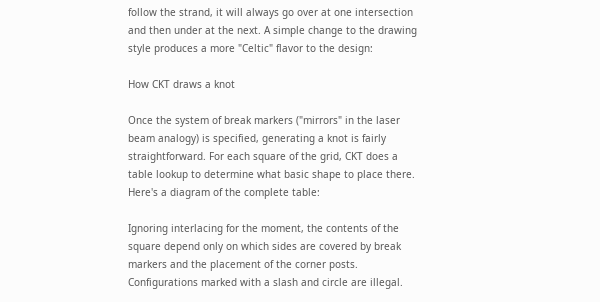follow the strand, it will always go over at one intersection and then under at the next. A simple change to the drawing style produces a more "Celtic" flavor to the design:

How CKT draws a knot

Once the system of break markers ("mirrors" in the laser beam analogy) is specified, generating a knot is fairly straightforward. For each square of the grid, CKT does a table lookup to determine what basic shape to place there. Here's a diagram of the complete table:

Ignoring interlacing for the moment, the contents of the square depend only on which sides are covered by break markers and the placement of the corner posts. Configurations marked with a slash and circle are illegal.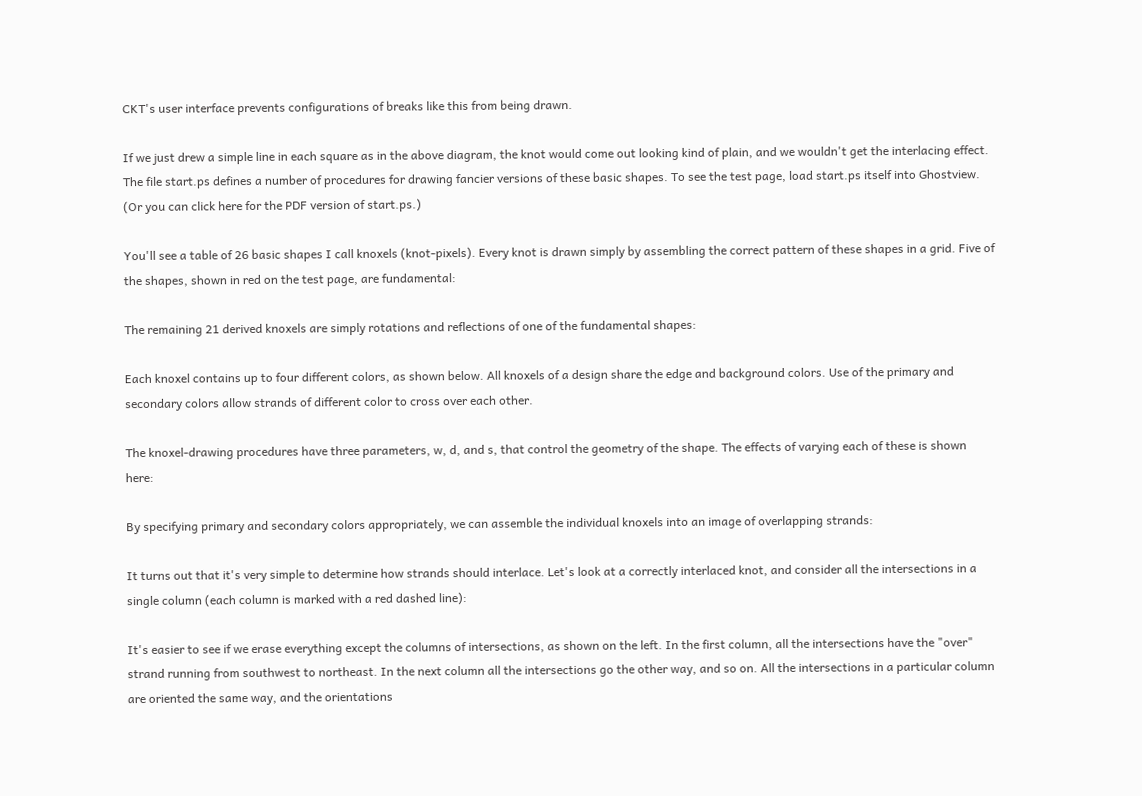CKT's user interface prevents configurations of breaks like this from being drawn.

If we just drew a simple line in each square as in the above diagram, the knot would come out looking kind of plain, and we wouldn't get the interlacing effect. The file start.ps defines a number of procedures for drawing fancier versions of these basic shapes. To see the test page, load start.ps itself into Ghostview. (Or you can click here for the PDF version of start.ps.)

You'll see a table of 26 basic shapes I call knoxels (knot-pixels). Every knot is drawn simply by assembling the correct pattern of these shapes in a grid. Five of the shapes, shown in red on the test page, are fundamental:

The remaining 21 derived knoxels are simply rotations and reflections of one of the fundamental shapes:

Each knoxel contains up to four different colors, as shown below. All knoxels of a design share the edge and background colors. Use of the primary and secondary colors allow strands of different color to cross over each other.

The knoxel-drawing procedures have three parameters, w, d, and s, that control the geometry of the shape. The effects of varying each of these is shown here:

By specifying primary and secondary colors appropriately, we can assemble the individual knoxels into an image of overlapping strands:

It turns out that it's very simple to determine how strands should interlace. Let's look at a correctly interlaced knot, and consider all the intersections in a single column (each column is marked with a red dashed line):

It's easier to see if we erase everything except the columns of intersections, as shown on the left. In the first column, all the intersections have the "over" strand running from southwest to northeast. In the next column all the intersections go the other way, and so on. All the intersections in a particular column are oriented the same way, and the orientations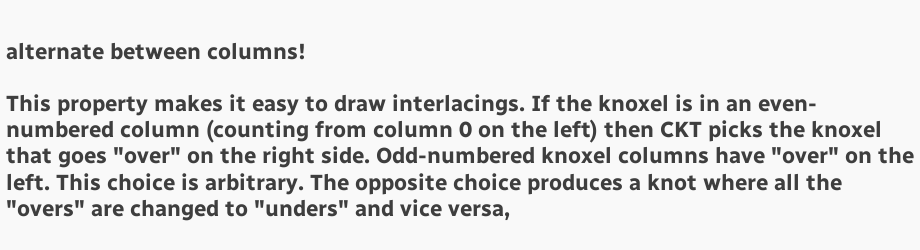alternate between columns!

This property makes it easy to draw interlacings. If the knoxel is in an even-numbered column (counting from column 0 on the left) then CKT picks the knoxel that goes "over" on the right side. Odd-numbered knoxel columns have "over" on the left. This choice is arbitrary. The opposite choice produces a knot where all the "overs" are changed to "unders" and vice versa,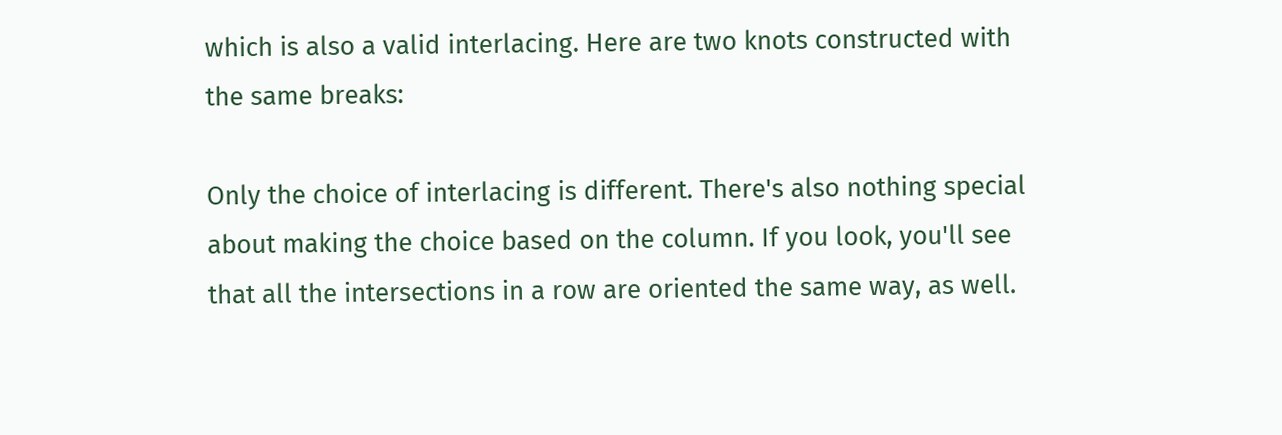which is also a valid interlacing. Here are two knots constructed with the same breaks:

Only the choice of interlacing is different. There's also nothing special about making the choice based on the column. If you look, you'll see that all the intersections in a row are oriented the same way, as well.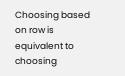Choosing based on row is equivalent to choosing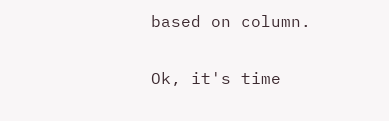based on column.

Ok, it's time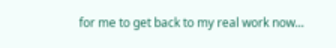for me to get back to my real work now...